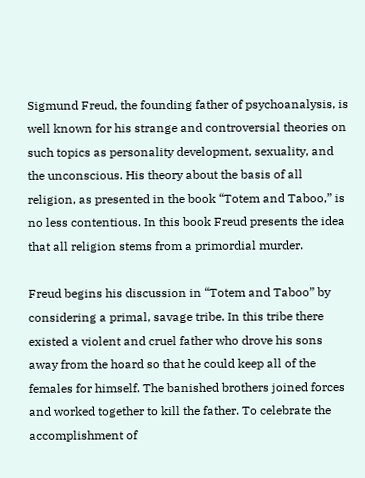Sigmund Freud, the founding father of psychoanalysis, is well known for his strange and controversial theories on such topics as personality development, sexuality, and the unconscious. His theory about the basis of all religion, as presented in the book “Totem and Taboo,” is no less contentious. In this book Freud presents the idea that all religion stems from a primordial murder.

Freud begins his discussion in “Totem and Taboo” by considering a primal, savage tribe. In this tribe there existed a violent and cruel father who drove his sons away from the hoard so that he could keep all of the females for himself. The banished brothers joined forces and worked together to kill the father. To celebrate the accomplishment of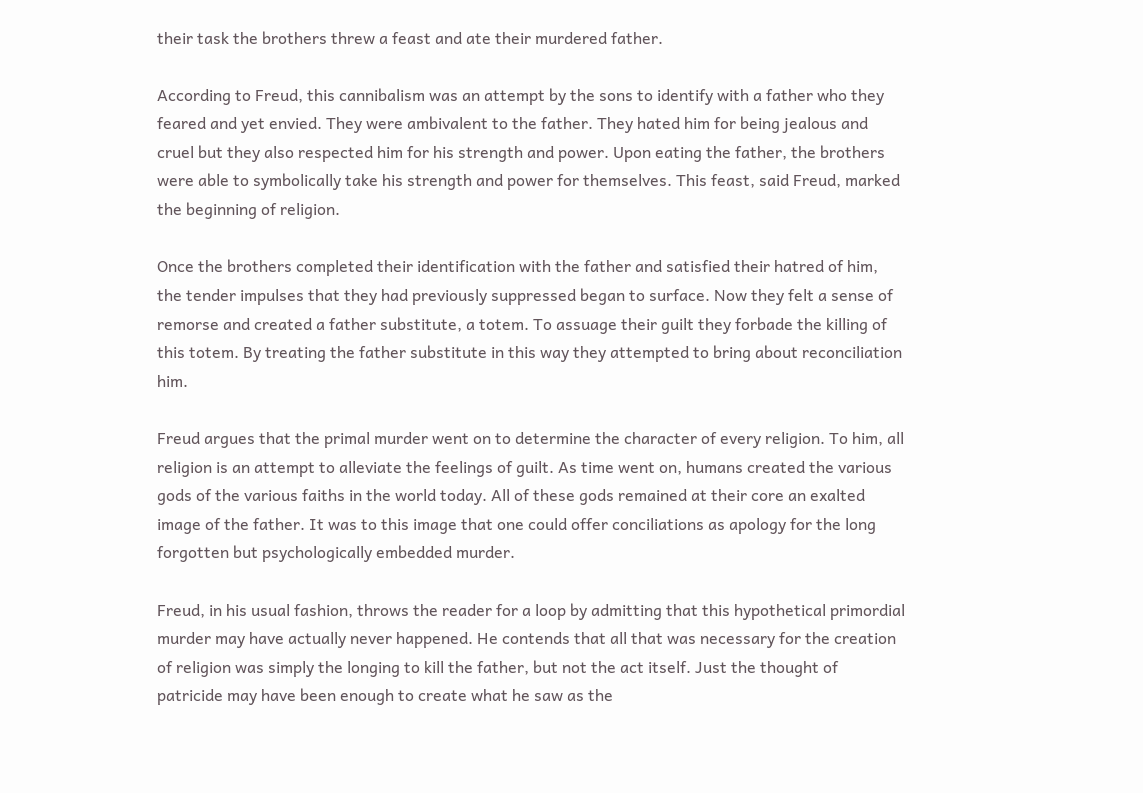their task the brothers threw a feast and ate their murdered father.

According to Freud, this cannibalism was an attempt by the sons to identify with a father who they feared and yet envied. They were ambivalent to the father. They hated him for being jealous and cruel but they also respected him for his strength and power. Upon eating the father, the brothers were able to symbolically take his strength and power for themselves. This feast, said Freud, marked the beginning of religion.

Once the brothers completed their identification with the father and satisfied their hatred of him, the tender impulses that they had previously suppressed began to surface. Now they felt a sense of remorse and created a father substitute, a totem. To assuage their guilt they forbade the killing of this totem. By treating the father substitute in this way they attempted to bring about reconciliation him.

Freud argues that the primal murder went on to determine the character of every religion. To him, all religion is an attempt to alleviate the feelings of guilt. As time went on, humans created the various gods of the various faiths in the world today. All of these gods remained at their core an exalted image of the father. It was to this image that one could offer conciliations as apology for the long forgotten but psychologically embedded murder.

Freud, in his usual fashion, throws the reader for a loop by admitting that this hypothetical primordial murder may have actually never happened. He contends that all that was necessary for the creation of religion was simply the longing to kill the father, but not the act itself. Just the thought of patricide may have been enough to create what he saw as the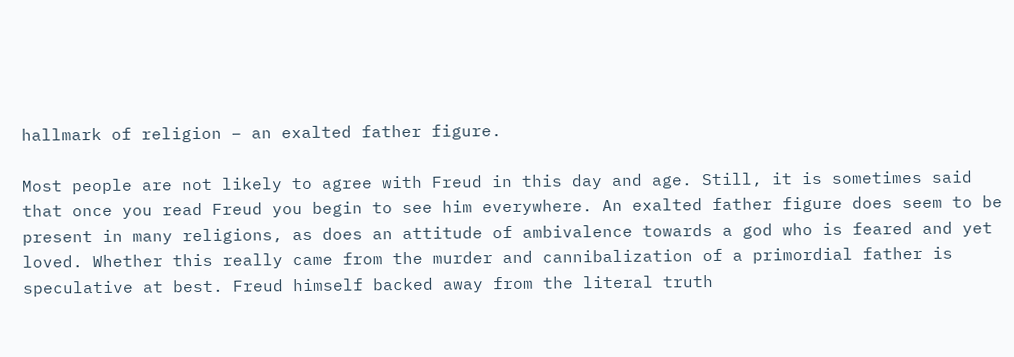hallmark of religion – an exalted father figure.

Most people are not likely to agree with Freud in this day and age. Still, it is sometimes said that once you read Freud you begin to see him everywhere. An exalted father figure does seem to be present in many religions, as does an attitude of ambivalence towards a god who is feared and yet loved. Whether this really came from the murder and cannibalization of a primordial father is speculative at best. Freud himself backed away from the literal truth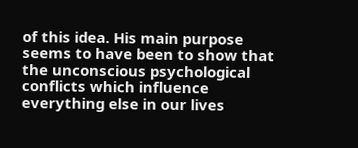of this idea. His main purpose seems to have been to show that the unconscious psychological conflicts which influence everything else in our lives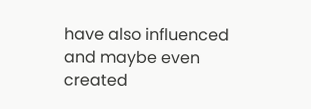have also influenced and maybe even created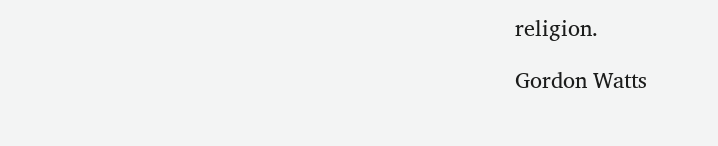religion.

Gordon Watts